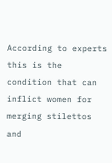According to experts this is the condition that can inflict women for merging stilettos and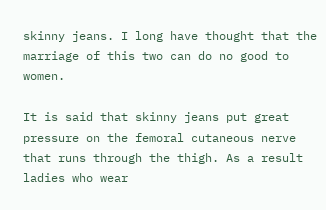skinny jeans. I long have thought that the marriage of this two can do no good to women.

It is said that skinny jeans put great pressure on the femoral cutaneous nerve that runs through the thigh. As a result ladies who wear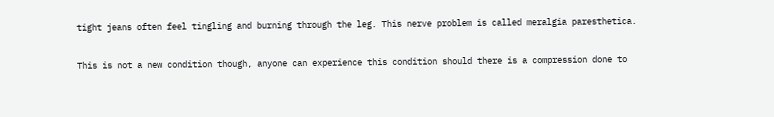tight jeans often feel tingling and burning through the leg. This nerve problem is called meralgia paresthetica.

This is not a new condition though, anyone can experience this condition should there is a compression done to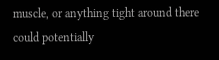muscle, or anything tight around there could potentially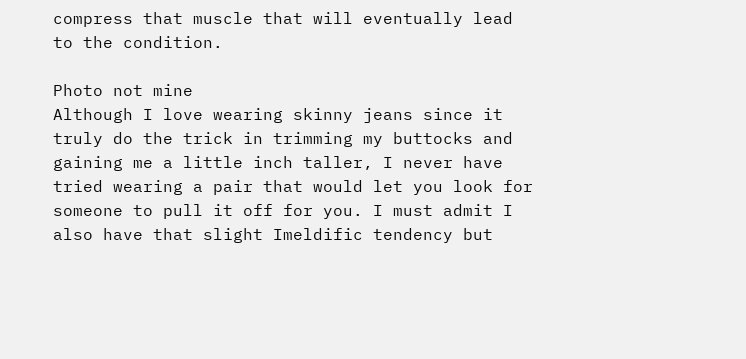compress that muscle that will eventually lead to the condition.

Photo not mine
Although I love wearing skinny jeans since it truly do the trick in trimming my buttocks and gaining me a little inch taller, I never have tried wearing a pair that would let you look for someone to pull it off for you. I must admit I also have that slight Imeldific tendency but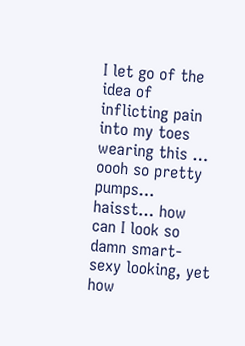I let go of the idea of inflicting pain into my toes wearing this … oooh so pretty pumps… haisst… how can I look so damn smart-sexy looking, yet how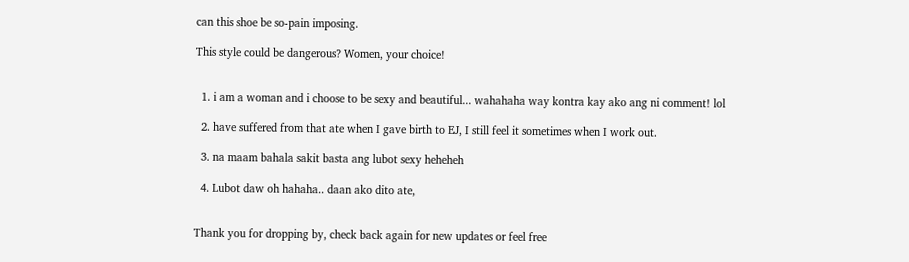can this shoe be so-pain imposing.

This style could be dangerous? Women, your choice!


  1. i am a woman and i choose to be sexy and beautiful... wahahaha way kontra kay ako ang ni comment! lol

  2. have suffered from that ate when I gave birth to EJ, I still feel it sometimes when I work out.

  3. na maam bahala sakit basta ang lubot sexy heheheh

  4. Lubot daw oh hahaha.. daan ako dito ate,


Thank you for dropping by, check back again for new updates or feel free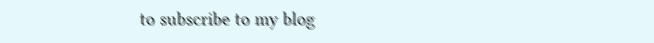to subscribe to my blog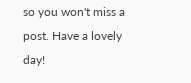so you won't miss a post. Have a lovely day!